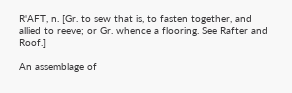R'AFT, n. [Gr. to sew that is, to fasten together, and allied to reeve; or Gr. whence a flooring. See Rafter and Roof.]

An assemblage of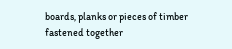boards, planks or pieces of timber fastened together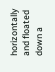horizontally and floated down a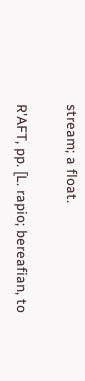stream; a float.

R'AFT, pp. [L. rapio; bereafian, to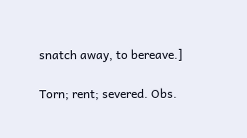snatch away, to bereave.]

Torn; rent; severed. Obs.